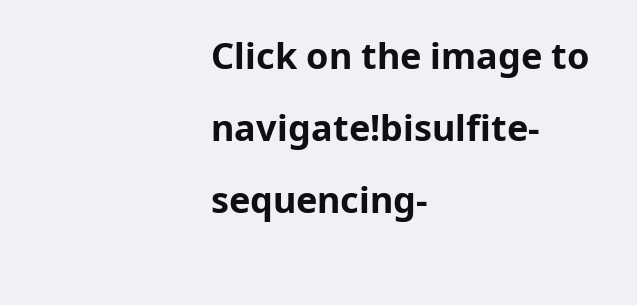Click on the image to navigate!bisulfite-sequencing-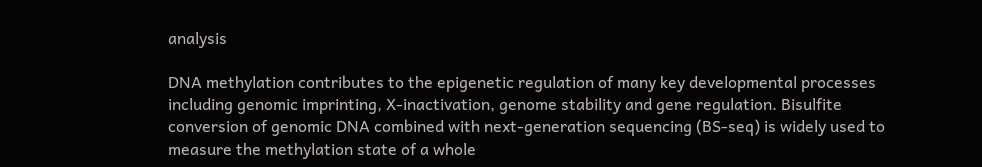analysis

DNA methylation contributes to the epigenetic regulation of many key developmental processes including genomic imprinting, X-inactivation, genome stability and gene regulation. Bisulfite conversion of genomic DNA combined with next-generation sequencing (BS-seq) is widely used to measure the methylation state of a whole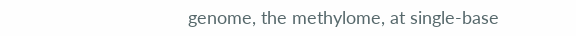genome, the methylome, at single-base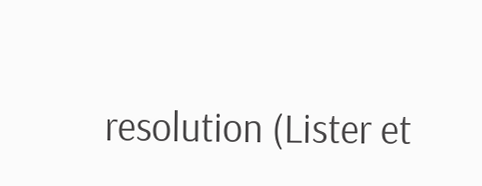resolution (Lister et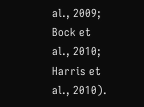al., 2009; Bock et al., 2010; Harris et al., 2010).